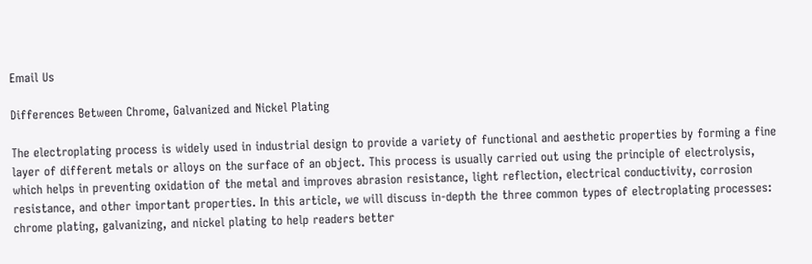Email Us

Differences Between Chrome, Galvanized and Nickel Plating

The electroplating process is widely used in industrial design to provide a variety of functional and aesthetic properties by forming a fine layer of different metals or alloys on the surface of an object. This process is usually carried out using the principle of electrolysis, which helps in preventing oxidation of the metal and improves abrasion resistance, light reflection, electrical conductivity, corrosion resistance, and other important properties. In this article, we will discuss in-depth the three common types of electroplating processes: chrome plating, galvanizing, and nickel plating to help readers better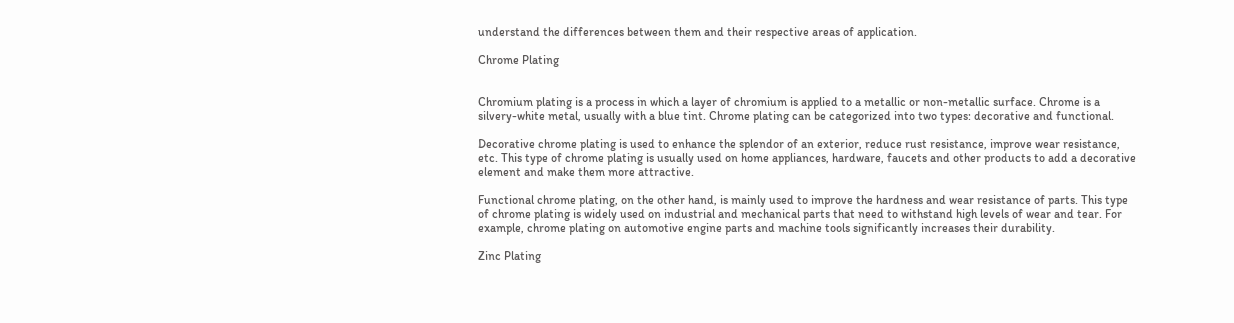understand the differences between them and their respective areas of application.

Chrome Plating


Chromium plating is a process in which a layer of chromium is applied to a metallic or non-metallic surface. Chrome is a silvery-white metal, usually with a blue tint. Chrome plating can be categorized into two types: decorative and functional.

Decorative chrome plating is used to enhance the splendor of an exterior, reduce rust resistance, improve wear resistance, etc. This type of chrome plating is usually used on home appliances, hardware, faucets and other products to add a decorative element and make them more attractive.

Functional chrome plating, on the other hand, is mainly used to improve the hardness and wear resistance of parts. This type of chrome plating is widely used on industrial and mechanical parts that need to withstand high levels of wear and tear. For example, chrome plating on automotive engine parts and machine tools significantly increases their durability.

Zinc Plating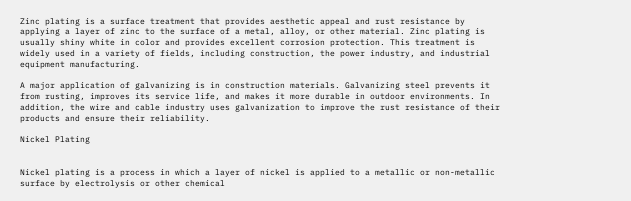Zinc plating is a surface treatment that provides aesthetic appeal and rust resistance by applying a layer of zinc to the surface of a metal, alloy, or other material. Zinc plating is usually shiny white in color and provides excellent corrosion protection. This treatment is widely used in a variety of fields, including construction, the power industry, and industrial equipment manufacturing.

A major application of galvanizing is in construction materials. Galvanizing steel prevents it from rusting, improves its service life, and makes it more durable in outdoor environments. In addition, the wire and cable industry uses galvanization to improve the rust resistance of their products and ensure their reliability.

Nickel Plating


Nickel plating is a process in which a layer of nickel is applied to a metallic or non-metallic surface by electrolysis or other chemical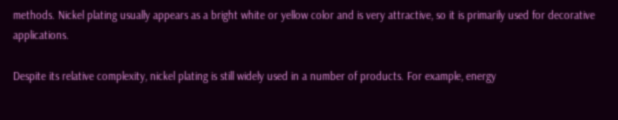methods. Nickel plating usually appears as a bright white or yellow color and is very attractive, so it is primarily used for decorative applications.

Despite its relative complexity, nickel plating is still widely used in a number of products. For example, energy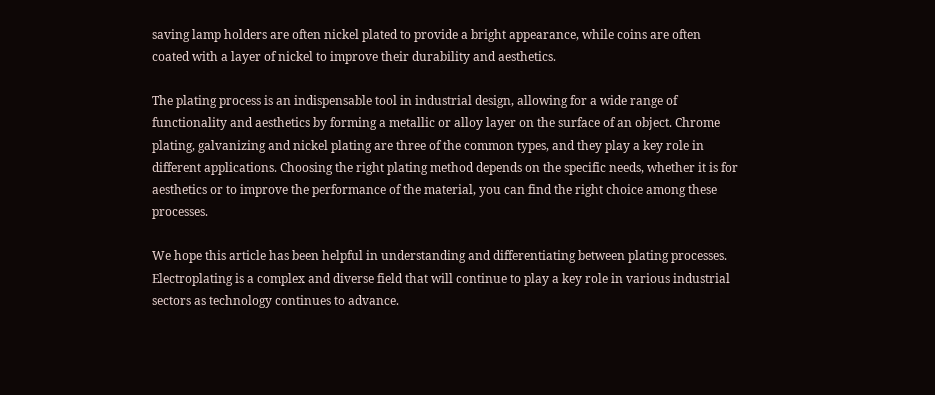saving lamp holders are often nickel plated to provide a bright appearance, while coins are often coated with a layer of nickel to improve their durability and aesthetics.

The plating process is an indispensable tool in industrial design, allowing for a wide range of functionality and aesthetics by forming a metallic or alloy layer on the surface of an object. Chrome plating, galvanizing and nickel plating are three of the common types, and they play a key role in different applications. Choosing the right plating method depends on the specific needs, whether it is for aesthetics or to improve the performance of the material, you can find the right choice among these processes.

We hope this article has been helpful in understanding and differentiating between plating processes. Electroplating is a complex and diverse field that will continue to play a key role in various industrial sectors as technology continues to advance.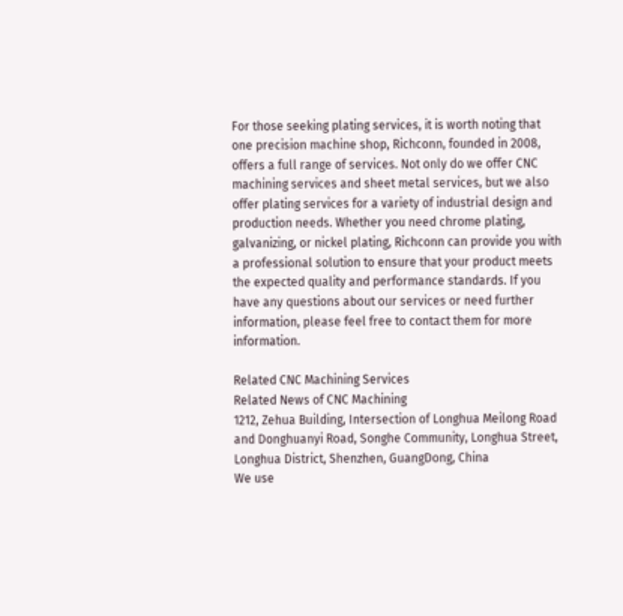For those seeking plating services, it is worth noting that one precision machine shop, Richconn, founded in 2008, offers a full range of services. Not only do we offer CNC machining services and sheet metal services, but we also offer plating services for a variety of industrial design and production needs. Whether you need chrome plating, galvanizing, or nickel plating, Richconn can provide you with a professional solution to ensure that your product meets the expected quality and performance standards. If you have any questions about our services or need further information, please feel free to contact them for more information.

Related CNC Machining Services
Related News of CNC Machining
1212, Zehua Building, Intersection of Longhua Meilong Road and Donghuanyi Road, Songhe Community, Longhua Street, Longhua District, Shenzhen, GuangDong, China
We use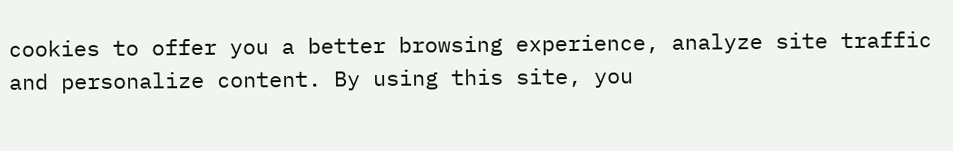cookies to offer you a better browsing experience, analyze site traffic and personalize content. By using this site, you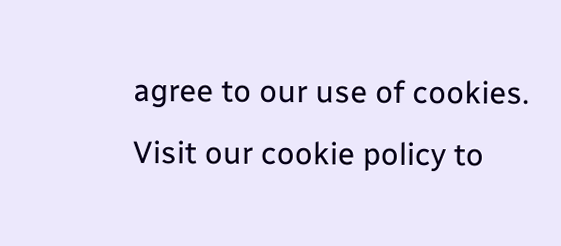agree to our use of cookies. Visit our cookie policy to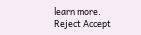learn more.
Reject Accept